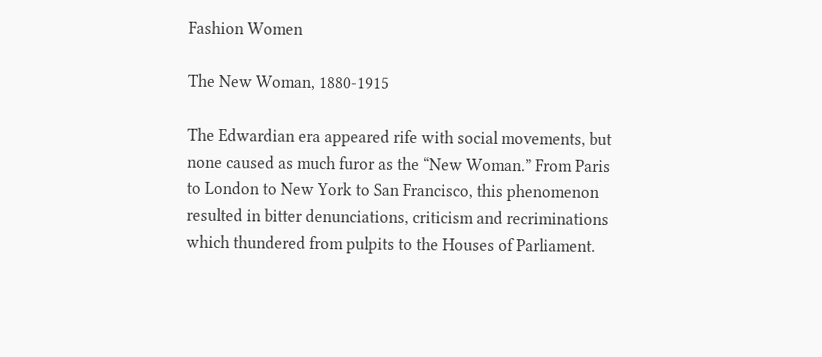Fashion Women

The New Woman, 1880-1915

The Edwardian era appeared rife with social movements, but none caused as much furor as the “New Woman.” From Paris to London to New York to San Francisco, this phenomenon resulted in bitter denunciations, criticism and recriminations which thundered from pulpits to the Houses of Parliament.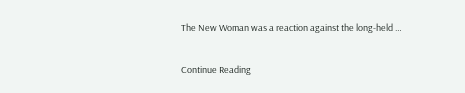The New Woman was a reaction against the long-held …

Continue Reading